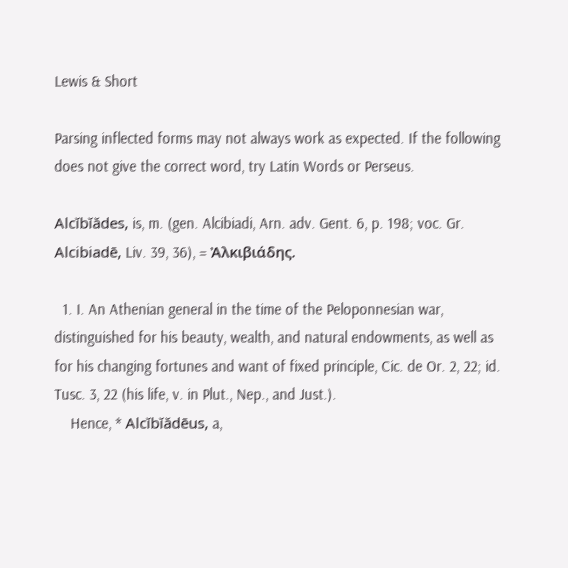Lewis & Short

Parsing inflected forms may not always work as expected. If the following does not give the correct word, try Latin Words or Perseus.

Alcĭbĭădes, is, m. (gen. Alcibiadi, Arn. adv. Gent. 6, p. 198; voc. Gr. Alcibiadē, Liv. 39, 36), = Ἀλκιβιάδης.

  1. I. An Athenian general in the time of the Peloponnesian war, distinguished for his beauty, wealth, and natural endowments, as well as for his changing fortunes and want of fixed principle, Cic. de Or. 2, 22; id. Tusc. 3, 22 (his life, v. in Plut., Nep., and Just.).
    Hence, * Alcĭbĭădēus, a,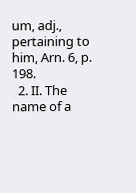um, adj., pertaining to him, Arn. 6, p. 198.
  2. II. The name of a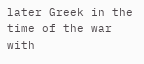later Greek in the time of the war with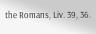the Romans, Liv. 39, 36.